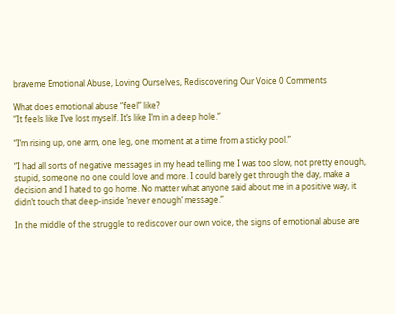braveme Emotional Abuse, Loving Ourselves, Rediscovering Our Voice 0 Comments

What does emotional abuse “feel” like?
“It feels like I’ve lost myself. It’s like I’m in a deep hole.”

“I’m rising up, one arm, one leg, one moment at a time from a sticky pool.”

“I had all sorts of negative messages in my head telling me I was too slow, not pretty enough, stupid, someone no one could love and more. I could barely get through the day, make a decision and I hated to go home. No matter what anyone said about me in a positive way, it didn’t touch that deep-inside ‘never enough’ message.”

In the middle of the struggle to rediscover our own voice, the signs of emotional abuse are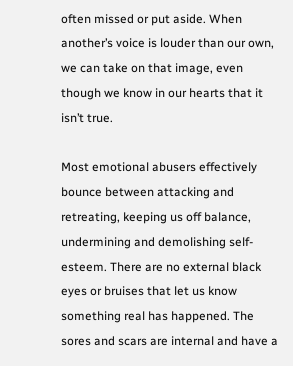often missed or put aside. When another’s voice is louder than our own, we can take on that image, even though we know in our hearts that it isn’t true.

Most emotional abusers effectively bounce between attacking and retreating, keeping us off balance, undermining and demolishing self-esteem. There are no external black eyes or bruises that let us know something real has happened. The sores and scars are internal and have a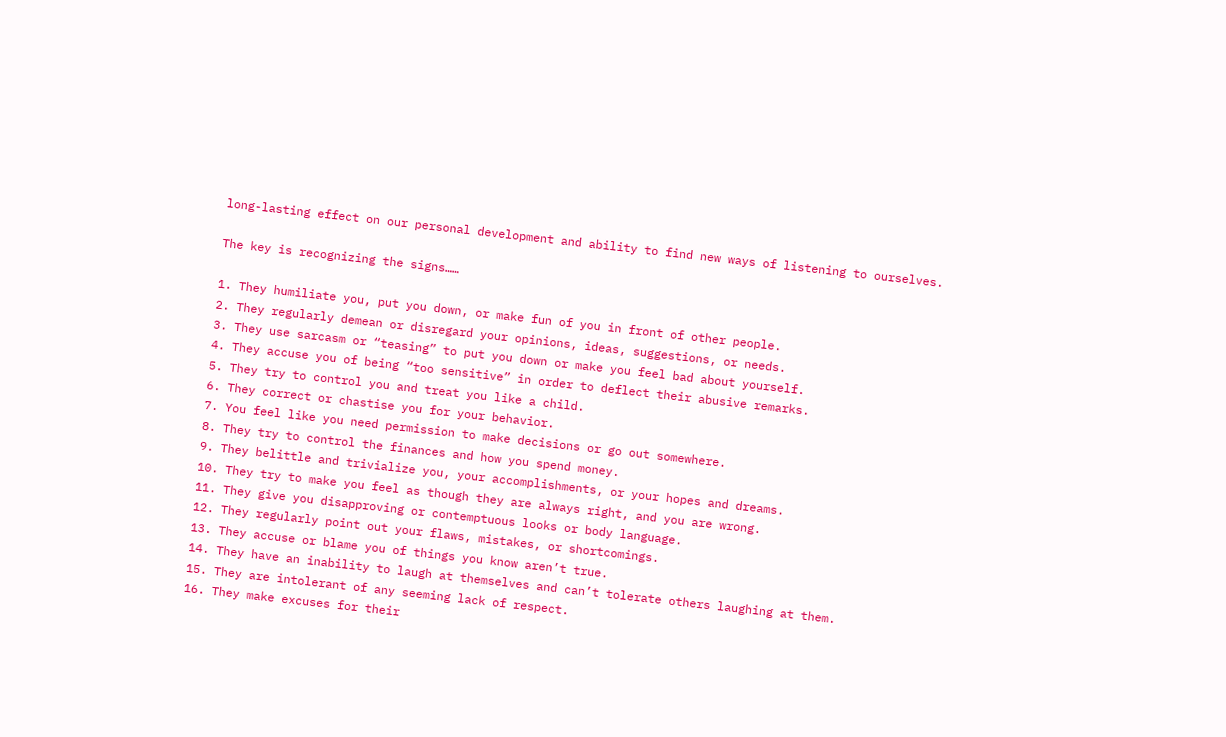long-lasting effect on our personal development and ability to find new ways of listening to ourselves.

The key is recognizing the signs……

1. They humiliate you, put you down, or make fun of you in front of other people.
2. They regularly demean or disregard your opinions, ideas, suggestions, or needs.
3. They use sarcasm or “teasing” to put you down or make you feel bad about yourself.
4. They accuse you of being “too sensitive” in order to deflect their abusive remarks.
5. They try to control you and treat you like a child.
6. They correct or chastise you for your behavior.
7. You feel like you need permission to make decisions or go out somewhere.
8. They try to control the finances and how you spend money.
9. They belittle and trivialize you, your accomplishments, or your hopes and dreams.
10. They try to make you feel as though they are always right, and you are wrong.
11. They give you disapproving or contemptuous looks or body language.
12. They regularly point out your flaws, mistakes, or shortcomings.
13. They accuse or blame you of things you know aren’t true.
14. They have an inability to laugh at themselves and can’t tolerate others laughing at them.
15. They are intolerant of any seeming lack of respect.
16. They make excuses for their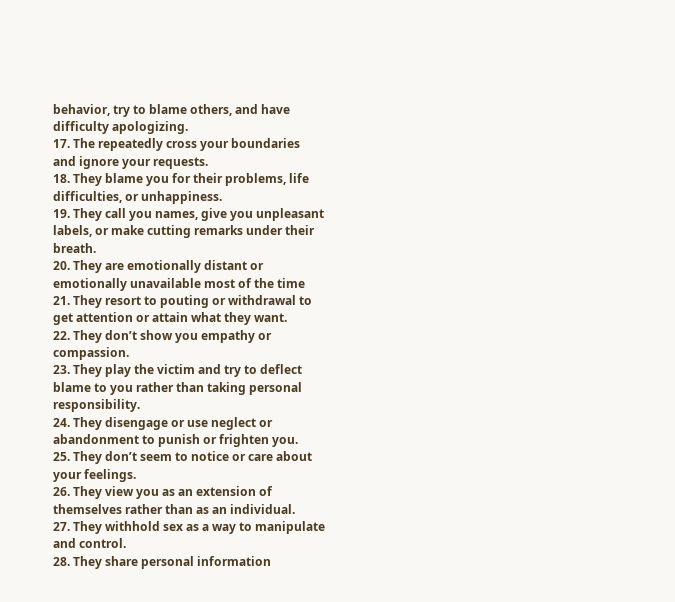behavior, try to blame others, and have difficulty apologizing.
17. The repeatedly cross your boundaries and ignore your requests.
18. They blame you for their problems, life difficulties, or unhappiness.
19. They call you names, give you unpleasant labels, or make cutting remarks under their breath.
20. They are emotionally distant or emotionally unavailable most of the time
21. They resort to pouting or withdrawal to get attention or attain what they want.
22. They don’t show you empathy or compassion.
23. They play the victim and try to deflect blame to you rather than taking personal responsibility.
24. They disengage or use neglect or abandonment to punish or frighten you.
25. They don’t seem to notice or care about your feelings.
26. They view you as an extension of themselves rather than as an individual.
27. They withhold sex as a way to manipulate and control.
28. They share personal information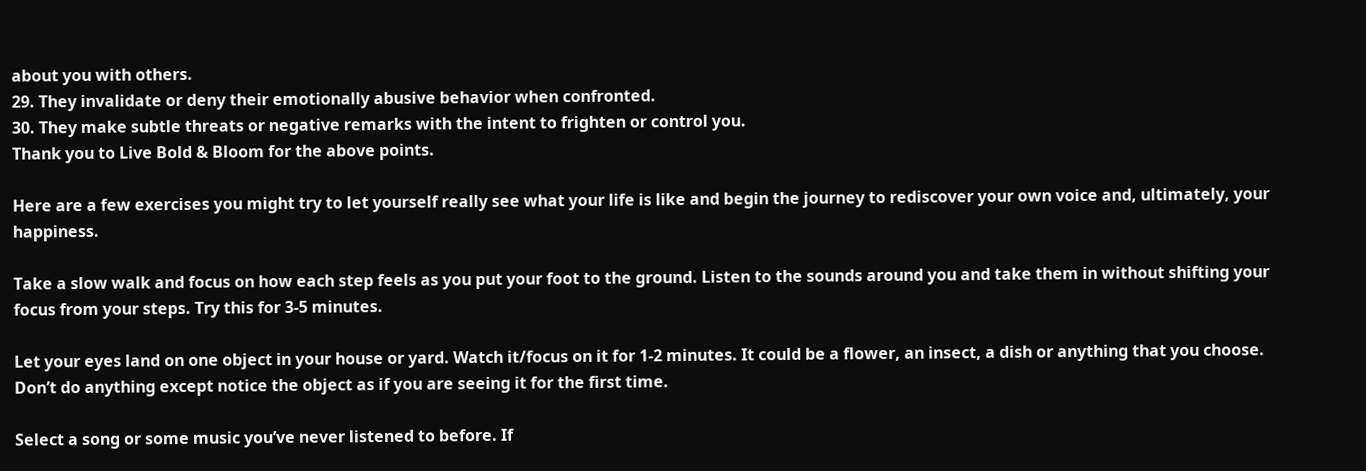about you with others.
29. They invalidate or deny their emotionally abusive behavior when confronted.
30. They make subtle threats or negative remarks with the intent to frighten or control you.
Thank you to Live Bold & Bloom for the above points.

Here are a few exercises you might try to let yourself really see what your life is like and begin the journey to rediscover your own voice and, ultimately, your happiness.

Take a slow walk and focus on how each step feels as you put your foot to the ground. Listen to the sounds around you and take them in without shifting your focus from your steps. Try this for 3-5 minutes.

Let your eyes land on one object in your house or yard. Watch it/focus on it for 1-2 minutes. It could be a flower, an insect, a dish or anything that you choose. Don’t do anything except notice the object as if you are seeing it for the first time.

Select a song or some music you’ve never listened to before. If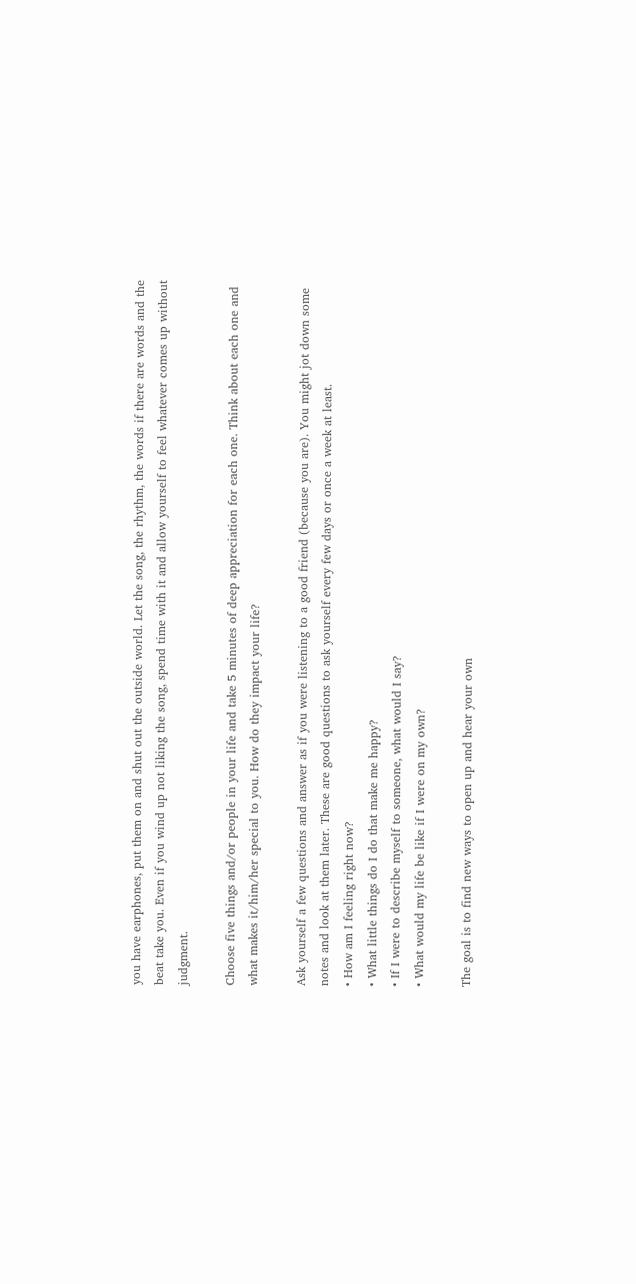you have earphones, put them on and shut out the outside world. Let the song, the rhythm, the words if there are words and the beat take you. Even if you wind up not liking the song, spend time with it and allow yourself to feel whatever comes up without judgment.

Choose five things and/or people in your life and take 5 minutes of deep appreciation for each one. Think about each one and what makes it/him/her special to you. How do they impact your life?

Ask yourself a few questions and answer as if you were listening to a good friend (because you are). You might jot down some notes and look at them later. These are good questions to ask yourself every few days or once a week at least.
• How am I feeling right now?
• What little things do I do that make me happy?
• If I were to describe myself to someone, what would I say?
• What would my life be like if I were on my own?

The goal is to find new ways to open up and hear your own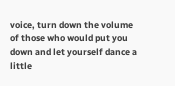voice, turn down the volume of those who would put you down and let yourself dance a little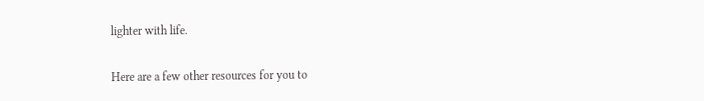lighter with life.

Here are a few other resources for you to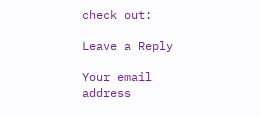check out:

Leave a Reply

Your email address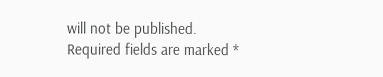will not be published. Required fields are marked *